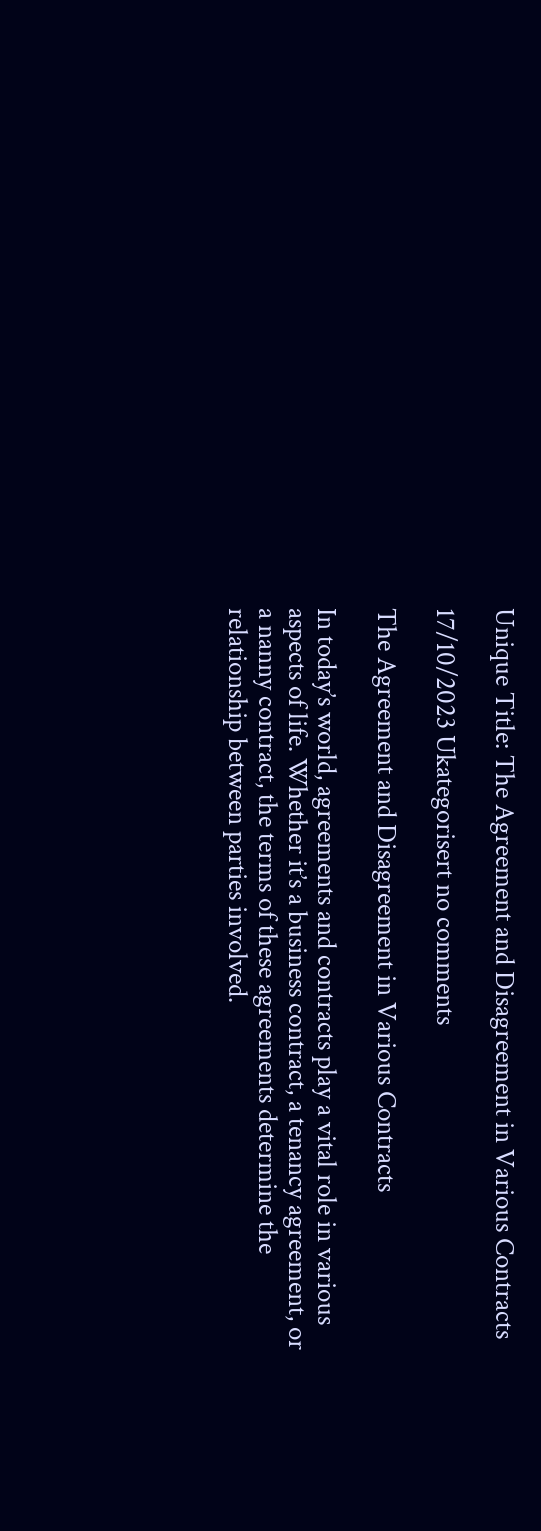Unique Title: The Agreement and Disagreement in Various Contracts

17/10/2023 Ukategorisert no comments

The Agreement and Disagreement in Various Contracts

In today’s world, agreements and contracts play a vital role in various aspects of life. Whether it’s a business contract, a tenancy agreement, or a nanny contract, the terms of these agreements determine the relationship between parties involved.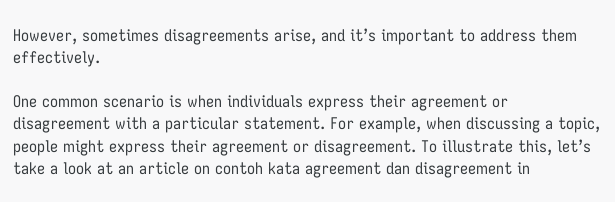However, sometimes disagreements arise, and it’s important to address them effectively.

One common scenario is when individuals express their agreement or disagreement with a particular statement. For example, when discussing a topic, people might express their agreement or disagreement. To illustrate this, let’s take a look at an article on contoh kata agreement dan disagreement in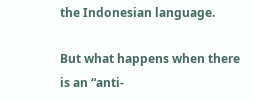the Indonesian language.

But what happens when there is an “anti-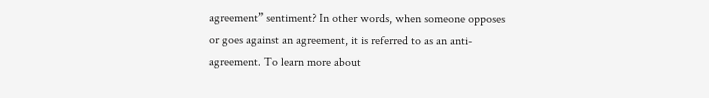agreement” sentiment? In other words, when someone opposes or goes against an agreement, it is referred to as an anti-agreement. To learn more about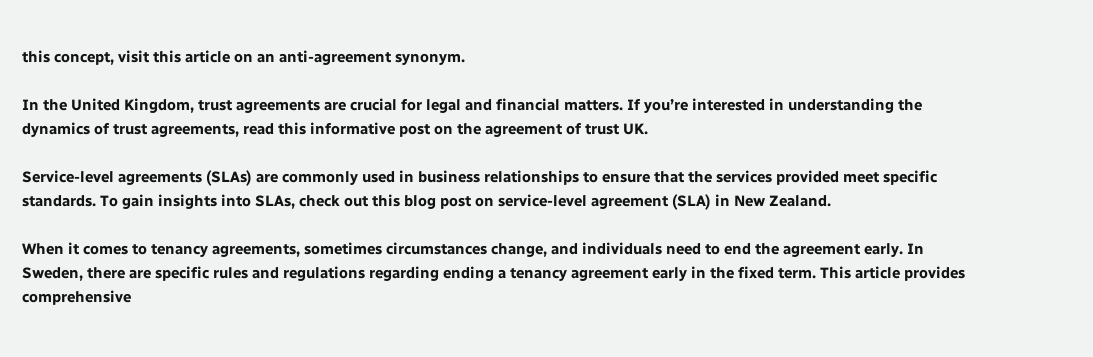this concept, visit this article on an anti-agreement synonym.

In the United Kingdom, trust agreements are crucial for legal and financial matters. If you’re interested in understanding the dynamics of trust agreements, read this informative post on the agreement of trust UK.

Service-level agreements (SLAs) are commonly used in business relationships to ensure that the services provided meet specific standards. To gain insights into SLAs, check out this blog post on service-level agreement (SLA) in New Zealand.

When it comes to tenancy agreements, sometimes circumstances change, and individuals need to end the agreement early. In Sweden, there are specific rules and regulations regarding ending a tenancy agreement early in the fixed term. This article provides comprehensive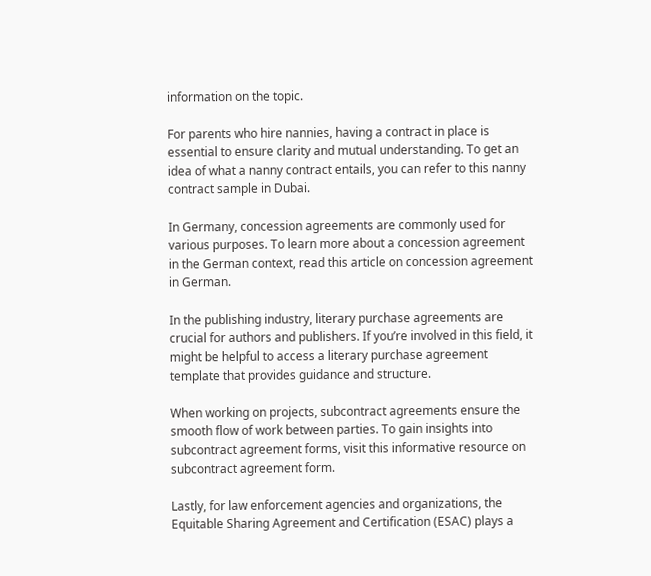information on the topic.

For parents who hire nannies, having a contract in place is essential to ensure clarity and mutual understanding. To get an idea of what a nanny contract entails, you can refer to this nanny contract sample in Dubai.

In Germany, concession agreements are commonly used for various purposes. To learn more about a concession agreement in the German context, read this article on concession agreement in German.

In the publishing industry, literary purchase agreements are crucial for authors and publishers. If you’re involved in this field, it might be helpful to access a literary purchase agreement template that provides guidance and structure.

When working on projects, subcontract agreements ensure the smooth flow of work between parties. To gain insights into subcontract agreement forms, visit this informative resource on subcontract agreement form.

Lastly, for law enforcement agencies and organizations, the Equitable Sharing Agreement and Certification (ESAC) plays a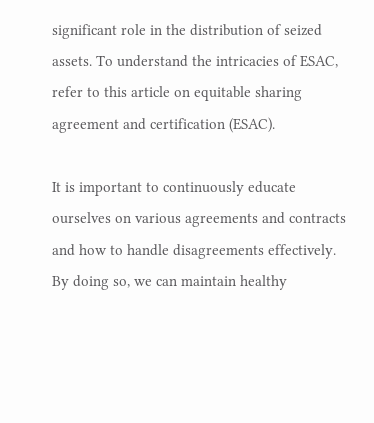significant role in the distribution of seized assets. To understand the intricacies of ESAC, refer to this article on equitable sharing agreement and certification (ESAC).

It is important to continuously educate ourselves on various agreements and contracts and how to handle disagreements effectively. By doing so, we can maintain healthy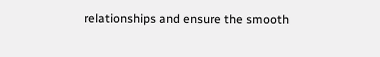relationships and ensure the smooth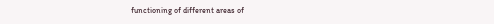functioning of different areas of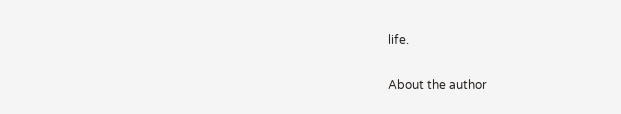life.

About the author